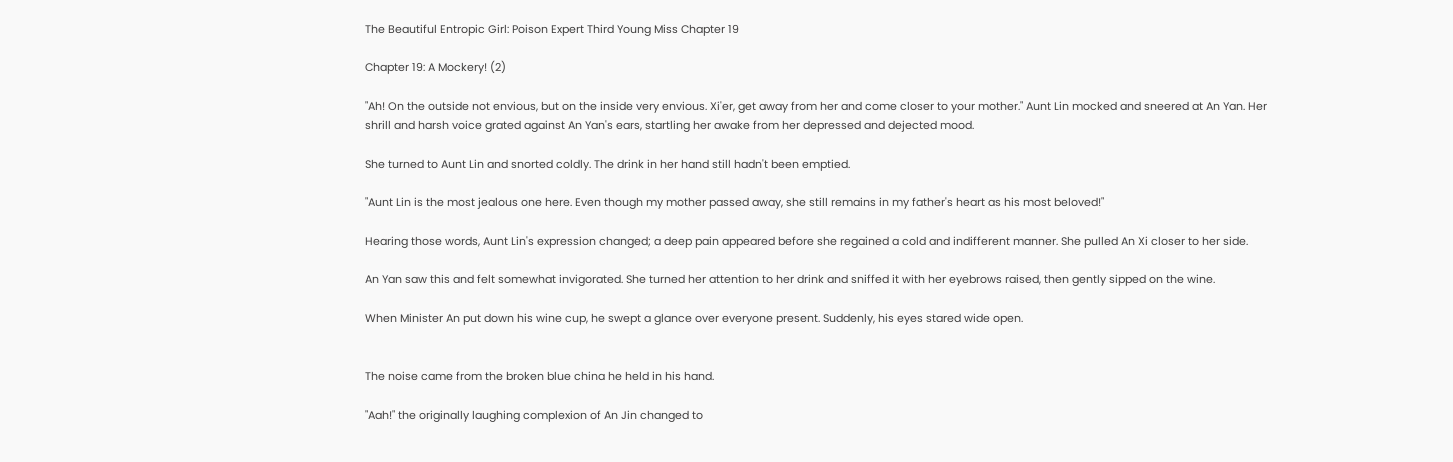The Beautiful Entropic Girl: Poison Expert Third Young Miss Chapter 19

Chapter 19: A Mockery! (2)

"Ah! On the outside not envious, but on the inside very envious. Xi'er, get away from her and come closer to your mother." Aunt Lin mocked and sneered at An Yan. Her shrill and harsh voice grated against An Yan's ears, startling her awake from her depressed and dejected mood.

She turned to Aunt Lin and snorted coldly. The drink in her hand still hadn't been emptied.

"Aunt Lin is the most jealous one here. Even though my mother passed away, she still remains in my father's heart as his most beloved!"

Hearing those words, Aunt Lin's expression changed; a deep pain appeared before she regained a cold and indifferent manner. She pulled An Xi closer to her side.

An Yan saw this and felt somewhat invigorated. She turned her attention to her drink and sniffed it with her eyebrows raised, then gently sipped on the wine.

When Minister An put down his wine cup, he swept a glance over everyone present. Suddenly, his eyes stared wide open.


The noise came from the broken blue china he held in his hand.

"Aah!" the originally laughing complexion of An Jin changed to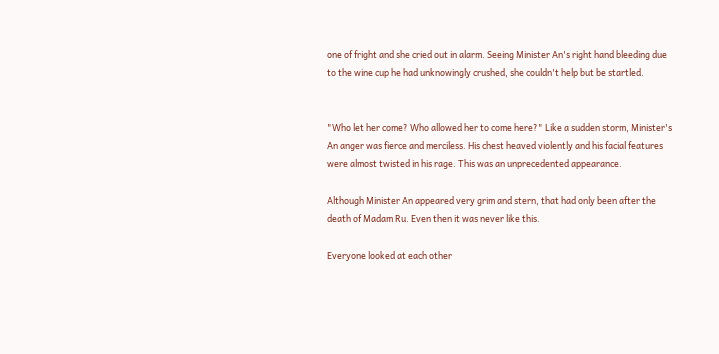one of fright and she cried out in alarm. Seeing Minister An's right hand bleeding due to the wine cup he had unknowingly crushed, she couldn't help but be startled.


"Who let her come? Who allowed her to come here?" Like a sudden storm, Minister's An anger was fierce and merciless. His chest heaved violently and his facial features were almost twisted in his rage. This was an unprecedented appearance.

Although Minister An appeared very grim and stern, that had only been after the death of Madam Ru. Even then it was never like this.

Everyone looked at each other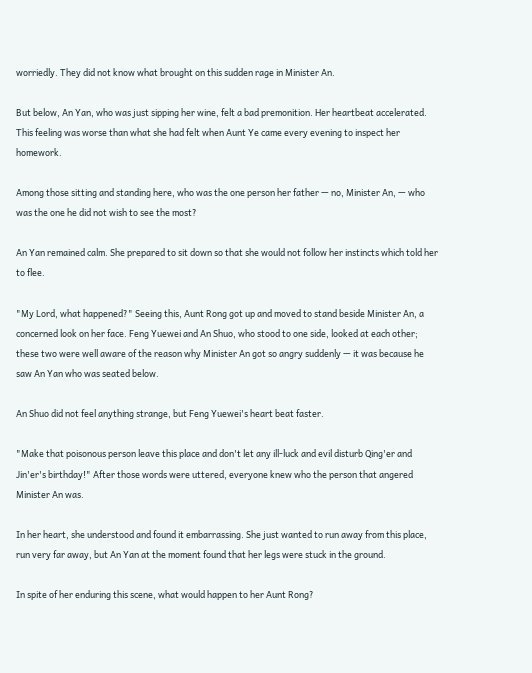worriedly. They did not know what brought on this sudden rage in Minister An.

But below, An Yan, who was just sipping her wine, felt a bad premonition. Her heartbeat accelerated. This feeling was worse than what she had felt when Aunt Ye came every evening to inspect her homework.

Among those sitting and standing here, who was the one person her father — no, Minister An, — who was the one he did not wish to see the most?

An Yan remained calm. She prepared to sit down so that she would not follow her instincts which told her to flee.

"My Lord, what happened?" Seeing this, Aunt Rong got up and moved to stand beside Minister An, a concerned look on her face. Feng Yuewei and An Shuo, who stood to one side, looked at each other; these two were well aware of the reason why Minister An got so angry suddenly — it was because he saw An Yan who was seated below.

An Shuo did not feel anything strange, but Feng Yuewei's heart beat faster.

"Make that poisonous person leave this place and don't let any ill-luck and evil disturb Qing'er and Jin'er's birthday!" After those words were uttered, everyone knew who the person that angered Minister An was.

In her heart, she understood and found it embarrassing. She just wanted to run away from this place, run very far away, but An Yan at the moment found that her legs were stuck in the ground.

In spite of her enduring this scene, what would happen to her Aunt Rong?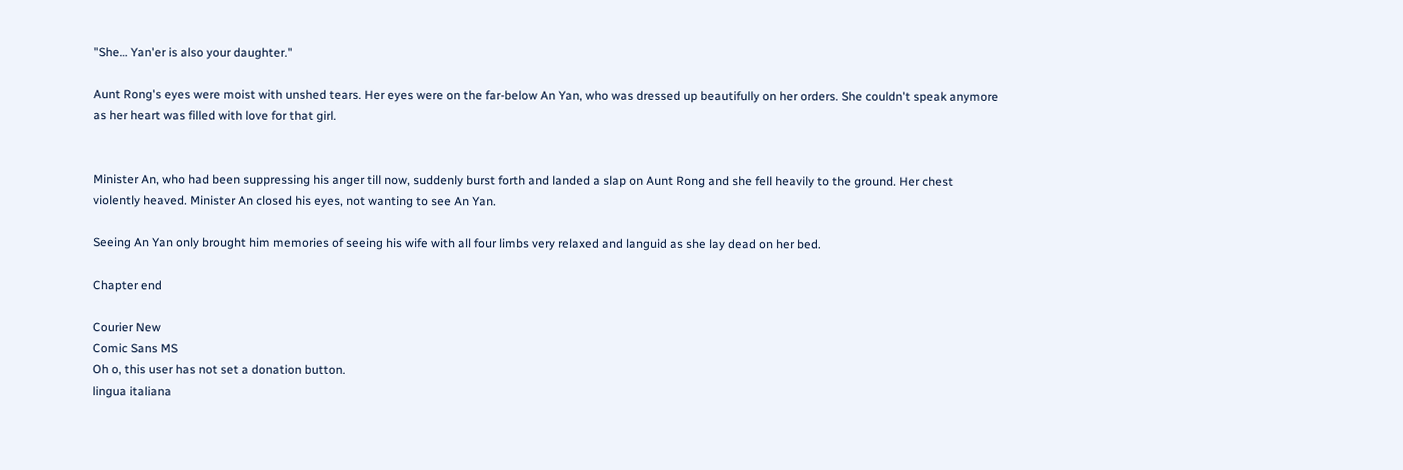"She… Yan'er is also your daughter."

Aunt Rong's eyes were moist with unshed tears. Her eyes were on the far-below An Yan, who was dressed up beautifully on her orders. She couldn't speak anymore as her heart was filled with love for that girl.


Minister An, who had been suppressing his anger till now, suddenly burst forth and landed a slap on Aunt Rong and she fell heavily to the ground. Her chest violently heaved. Minister An closed his eyes, not wanting to see An Yan.

Seeing An Yan only brought him memories of seeing his wife with all four limbs very relaxed and languid as she lay dead on her bed.

Chapter end

Courier New
Comic Sans MS
Oh o, this user has not set a donation button.
lingua italiana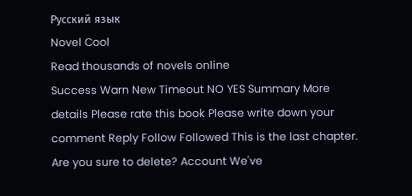Русский язык
Novel Cool
Read thousands of novels online
Success Warn New Timeout NO YES Summary More details Please rate this book Please write down your comment Reply Follow Followed This is the last chapter. Are you sure to delete? Account We've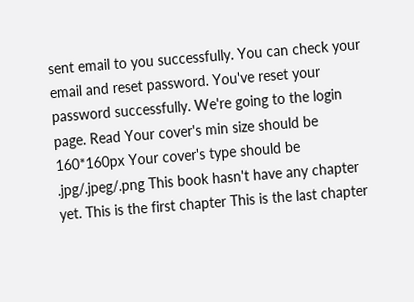sent email to you successfully. You can check your email and reset password. You've reset your password successfully. We're going to the login page. Read Your cover's min size should be 160*160px Your cover's type should be .jpg/.jpeg/.png This book hasn't have any chapter yet. This is the first chapter This is the last chapter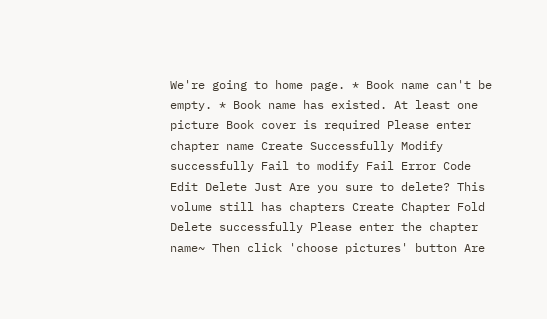We're going to home page. * Book name can't be empty. * Book name has existed. At least one picture Book cover is required Please enter chapter name Create Successfully Modify successfully Fail to modify Fail Error Code Edit Delete Just Are you sure to delete? This volume still has chapters Create Chapter Fold Delete successfully Please enter the chapter name~ Then click 'choose pictures' button Are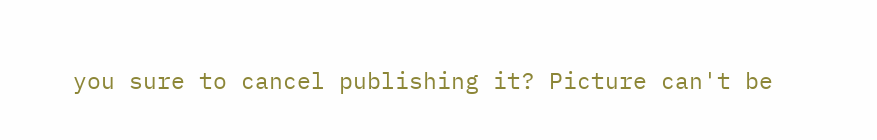you sure to cancel publishing it? Picture can't be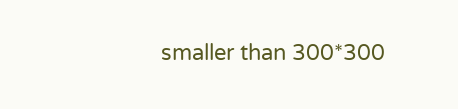smaller than 300*300